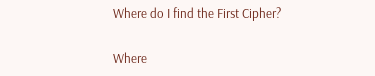Where do I find the First Cipher?

Where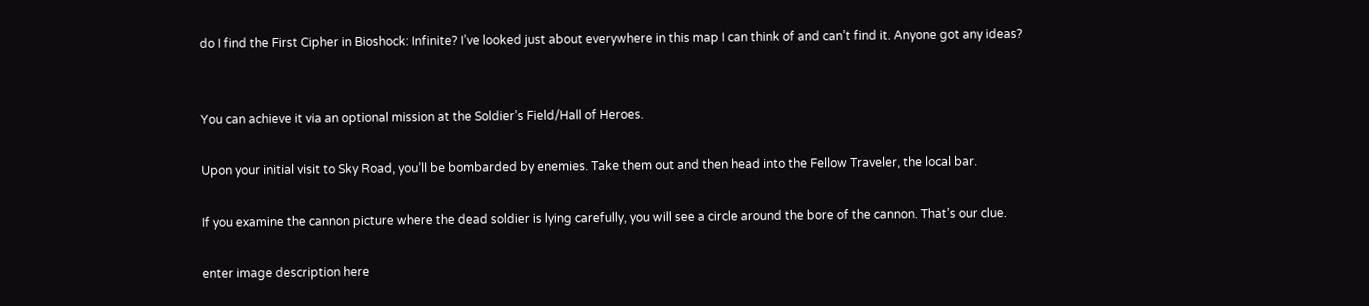do I find the First Cipher in Bioshock: Infinite? I’ve looked just about everywhere in this map I can think of and can’t find it. Anyone got any ideas?


You can achieve it via an optional mission at the Soldier’s Field/Hall of Heroes.

Upon your initial visit to Sky Road, you’ll be bombarded by enemies. Take them out and then head into the Fellow Traveler, the local bar.

If you examine the cannon picture where the dead soldier is lying carefully, you will see a circle around the bore of the cannon. That’s our clue.

enter image description here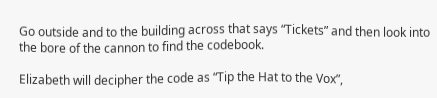Go outside and to the building across that says “Tickets” and then look into the bore of the cannon to find the codebook.

Elizabeth will decipher the code as “Tip the Hat to the Vox”,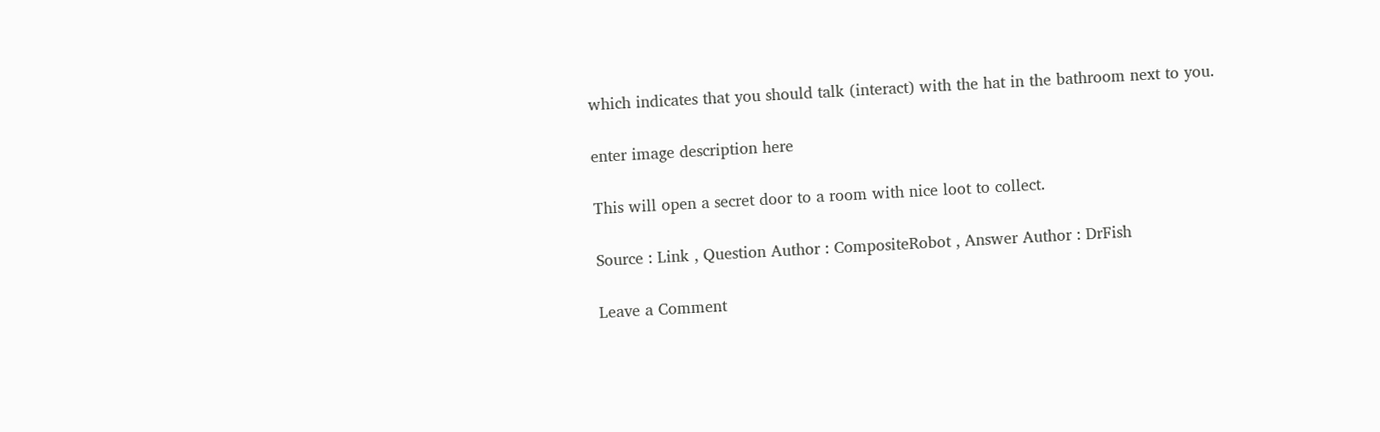which indicates that you should talk (interact) with the hat in the bathroom next to you.

enter image description here

This will open a secret door to a room with nice loot to collect.

Source : Link , Question Author : CompositeRobot , Answer Author : DrFish

Leave a Comment